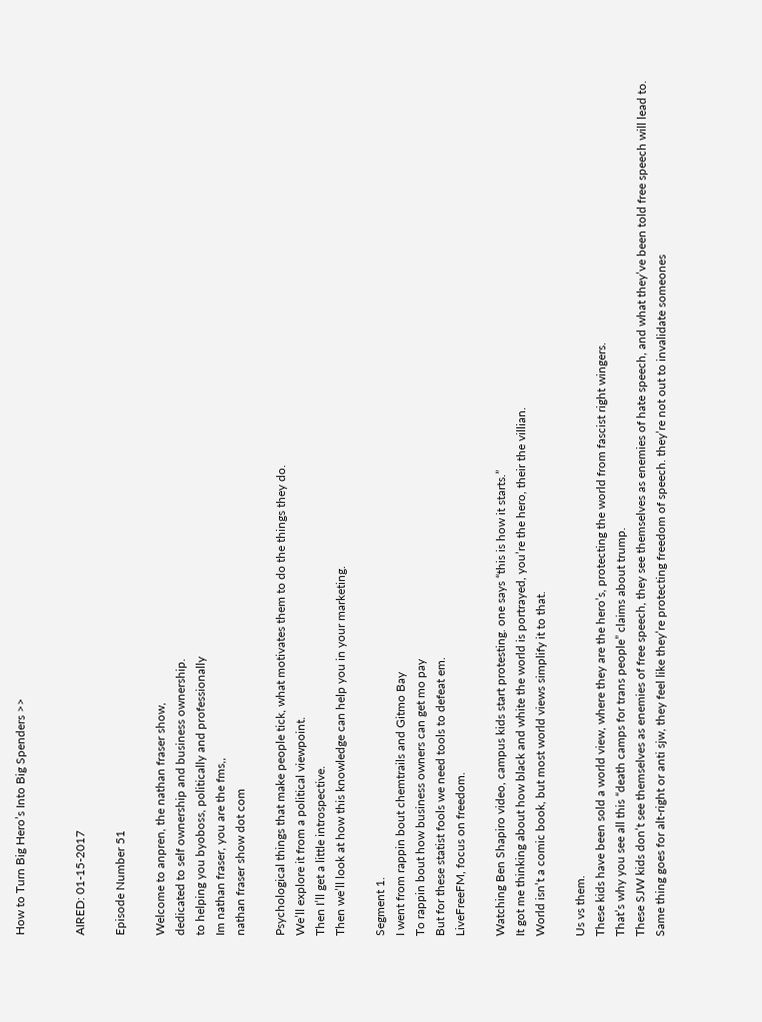How to Turn Big Hero’s Into Big Spenders >>


AIRED: 01-15-2017

Episode Number 51

Welcome to anpren, the nathan fraser show,
dedicated to self ownership and business ownership.
to helping you byoboss, politically and professionally
Im nathan fraser, you are the fms,,
nathan fraser show dot com

Psychological things that make people tick, what motivates them to do the things they do.
We’ll explore it from a political viewpoint.
Then I’ll get a little introspective.
Then we’ll look at how this knowledge can help you in your marketing.

Segment 1.
I went from rappin bout chemtrails and Gitmo Bay
To rappin bout how business owners can get mo pay
But for these statist fools we need tools to defeat em.
LiveFreeFM, focus on freedom.

Watching Ben Shapiro video, campus kids start protesting. one says “this is how it starts.”
It got me thinking about how black and white the world is portrayed, you’re the hero, their the villian.
World isn’t a comic book, but most world views simplify it to that.

Us vs them.
These kids have been sold a world view, where they are the hero’s, protecting the world from fascist right wingers.
That’s why you see all this “death camps for trans people” claims about trump.
These SJW kids don’t see themselves as enemies of free speech, they see themselves as enemies of hate speech, and what they’ve been told free speech will lead to.
Same thing goes for alt-right or anti sjw, they feel like they’re protecting freedom of speech. they’re not out to invalidate someones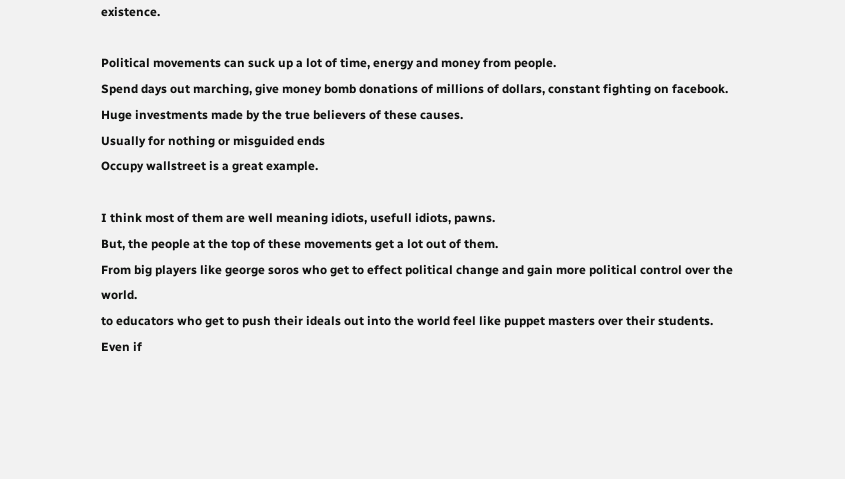existence.

Political movements can suck up a lot of time, energy and money from people.
Spend days out marching, give money bomb donations of millions of dollars, constant fighting on facebook.
Huge investments made by the true believers of these causes.
Usually for nothing or misguided ends
Occupy wallstreet is a great example.

I think most of them are well meaning idiots, usefull idiots, pawns.
But, the people at the top of these movements get a lot out of them.
From big players like george soros who get to effect political change and gain more political control over the world.
to educators who get to push their ideals out into the world feel like puppet masters over their students.
Even if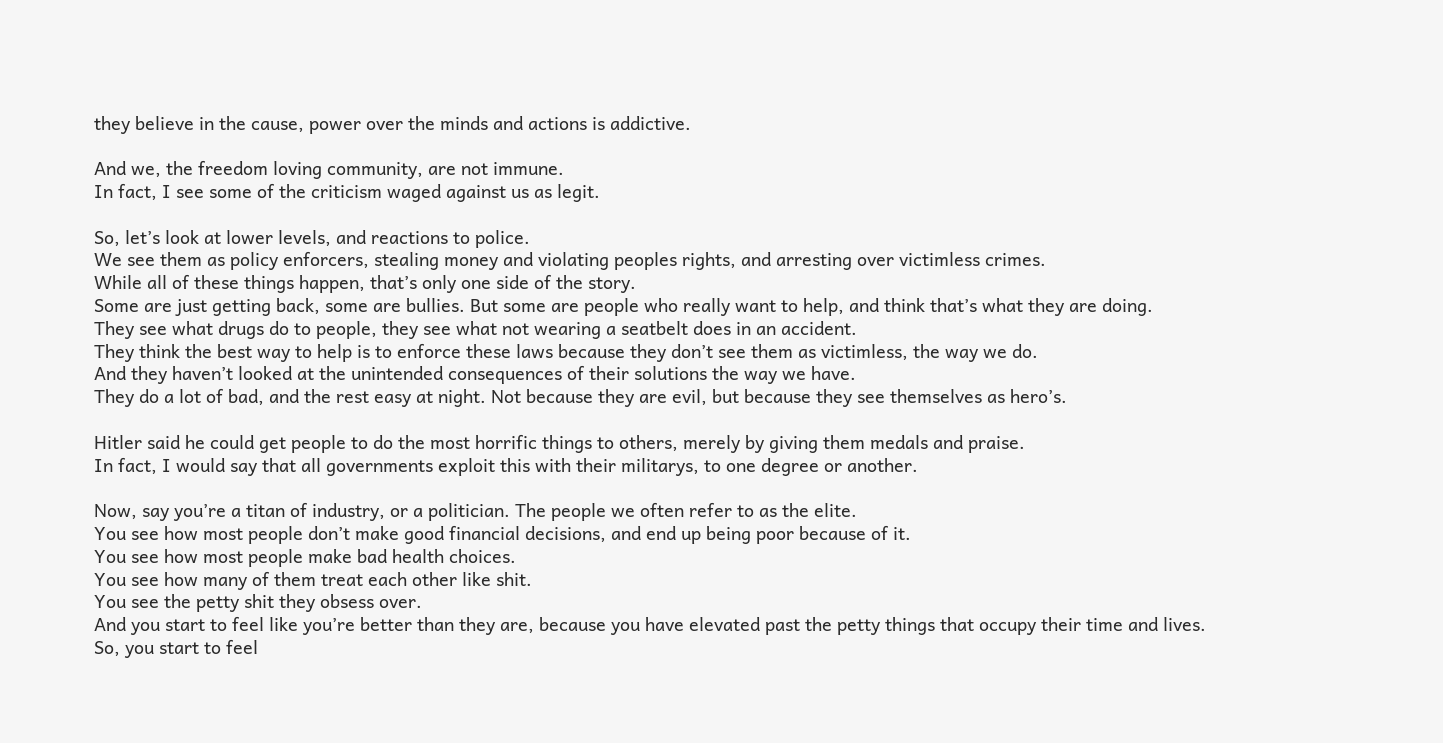they believe in the cause, power over the minds and actions is addictive.

And we, the freedom loving community, are not immune.
In fact, I see some of the criticism waged against us as legit.

So, let’s look at lower levels, and reactions to police.
We see them as policy enforcers, stealing money and violating peoples rights, and arresting over victimless crimes.
While all of these things happen, that’s only one side of the story.
Some are just getting back, some are bullies. But some are people who really want to help, and think that’s what they are doing.
They see what drugs do to people, they see what not wearing a seatbelt does in an accident.
They think the best way to help is to enforce these laws because they don’t see them as victimless, the way we do.
And they haven’t looked at the unintended consequences of their solutions the way we have.
They do a lot of bad, and the rest easy at night. Not because they are evil, but because they see themselves as hero’s.

Hitler said he could get people to do the most horrific things to others, merely by giving them medals and praise.
In fact, I would say that all governments exploit this with their militarys, to one degree or another.

Now, say you’re a titan of industry, or a politician. The people we often refer to as the elite.
You see how most people don’t make good financial decisions, and end up being poor because of it.
You see how most people make bad health choices.
You see how many of them treat each other like shit.
You see the petty shit they obsess over.
And you start to feel like you’re better than they are, because you have elevated past the petty things that occupy their time and lives.
So, you start to feel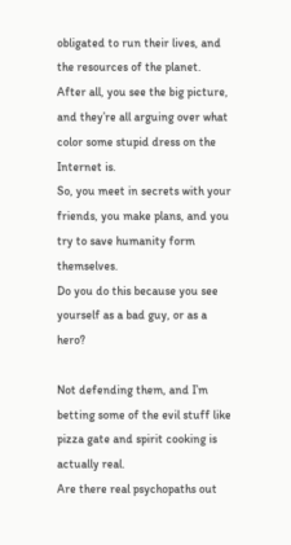obligated to run their lives, and the resources of the planet.
After all, you see the big picture, and they’re all arguing over what color some stupid dress on the Internet is.
So, you meet in secrets with your friends, you make plans, and you try to save humanity form themselves.
Do you do this because you see yourself as a bad guy, or as a hero?

Not defending them, and I’m betting some of the evil stuff like pizza gate and spirit cooking is actually real.
Are there real psychopaths out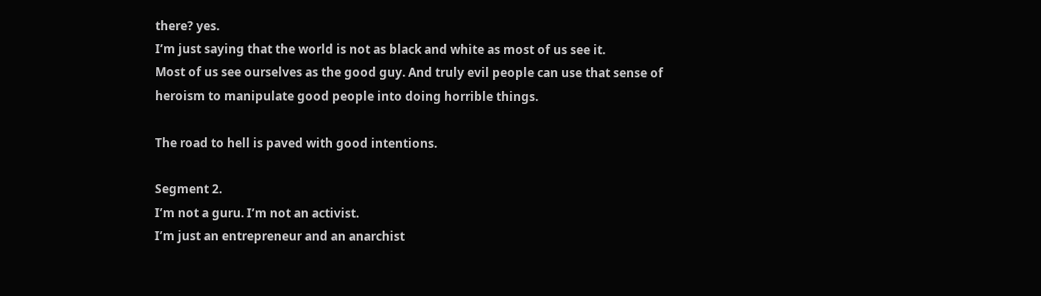there? yes.
I’m just saying that the world is not as black and white as most of us see it.
Most of us see ourselves as the good guy. And truly evil people can use that sense of heroism to manipulate good people into doing horrible things.

The road to hell is paved with good intentions.

Segment 2.
I’m not a guru. I’m not an activist.
I’m just an entrepreneur and an anarchist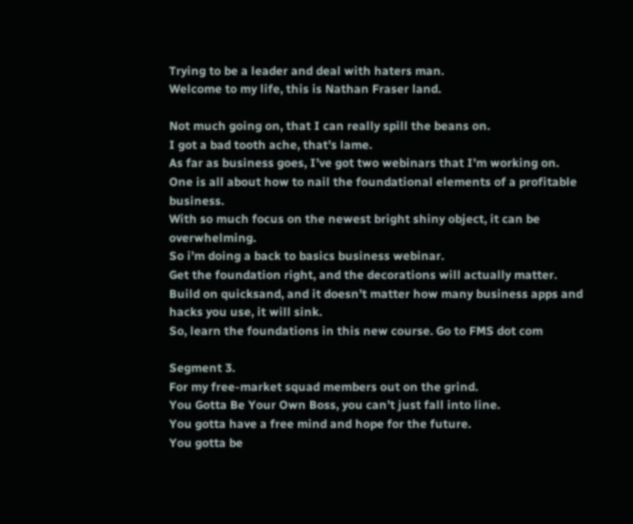Trying to be a leader and deal with haters man.
Welcome to my life, this is Nathan Fraser land.

Not much going on, that I can really spill the beans on.
I got a bad tooth ache, that’s lame.
As far as business goes, I’ve got two webinars that I’m working on.
One is all about how to nail the foundational elements of a profitable business.
With so much focus on the newest bright shiny object, it can be overwhelming.
So i’m doing a back to basics business webinar.
Get the foundation right, and the decorations will actually matter.
Build on quicksand, and it doesn’t matter how many business apps and hacks you use, it will sink.
So, learn the foundations in this new course. Go to FMS dot com

Segment 3.
For my free-market squad members out on the grind.
You Gotta Be Your Own Boss, you can’t just fall into line.
You gotta have a free mind and hope for the future.
You gotta be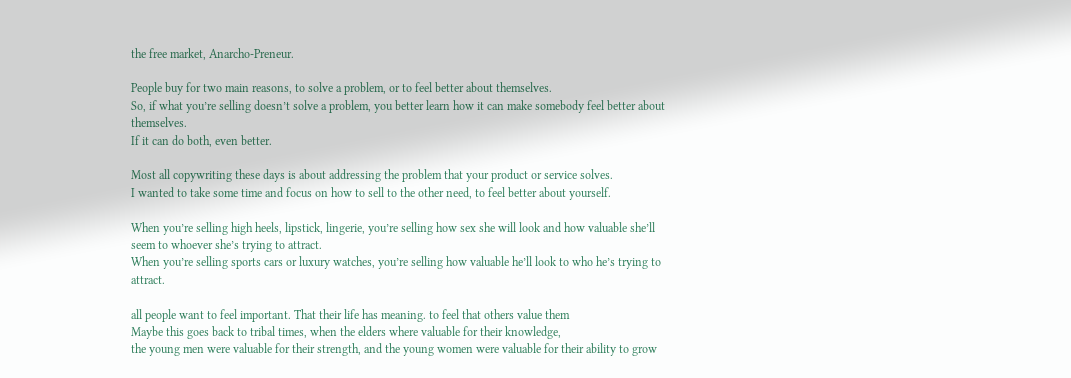the free market, Anarcho-Preneur.

People buy for two main reasons, to solve a problem, or to feel better about themselves.
So, if what you’re selling doesn’t solve a problem, you better learn how it can make somebody feel better about themselves.
If it can do both, even better.

Most all copywriting these days is about addressing the problem that your product or service solves.
I wanted to take some time and focus on how to sell to the other need, to feel better about yourself.

When you’re selling high heels, lipstick, lingerie, you’re selling how sex she will look and how valuable she’ll seem to whoever she’s trying to attract.
When you’re selling sports cars or luxury watches, you’re selling how valuable he’ll look to who he’s trying to attract.

all people want to feel important. That their life has meaning. to feel that others value them
Maybe this goes back to tribal times, when the elders where valuable for their knowledge,
the young men were valuable for their strength, and the young women were valuable for their ability to grow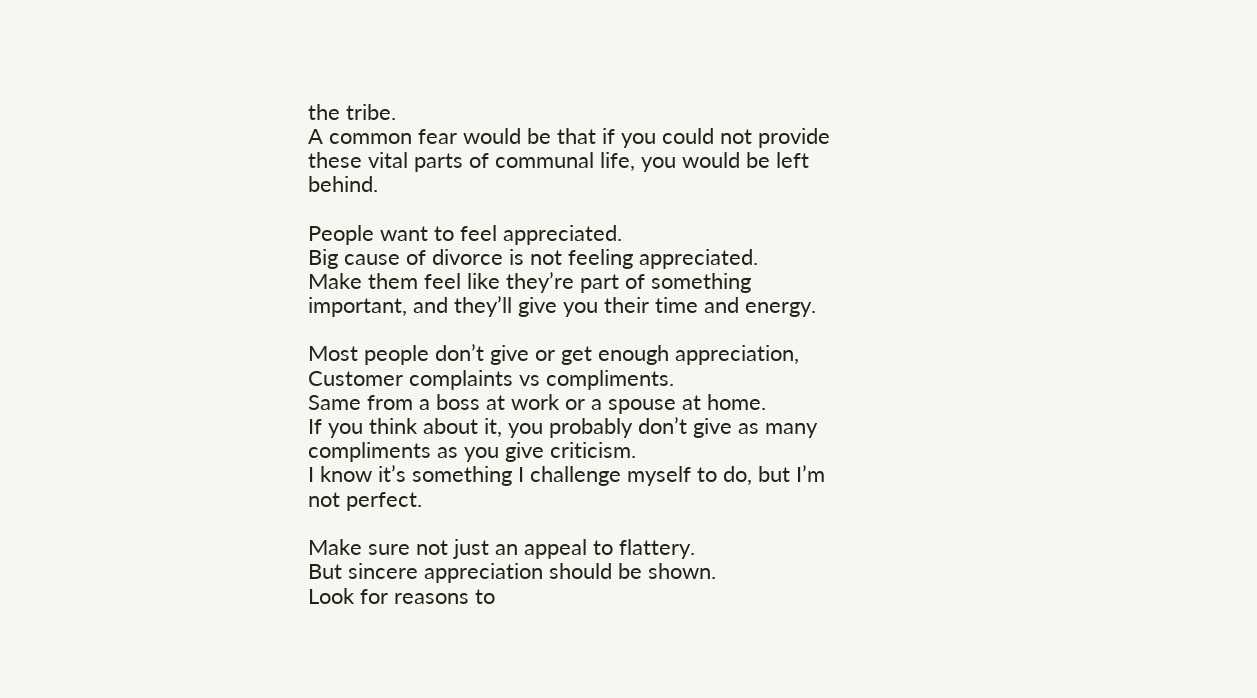the tribe.
A common fear would be that if you could not provide these vital parts of communal life, you would be left behind.

People want to feel appreciated.
Big cause of divorce is not feeling appreciated.
Make them feel like they’re part of something important, and they’ll give you their time and energy.

Most people don’t give or get enough appreciation,
Customer complaints vs compliments.
Same from a boss at work or a spouse at home.
If you think about it, you probably don’t give as many compliments as you give criticism.
I know it’s something I challenge myself to do, but I’m not perfect.

Make sure not just an appeal to flattery.
But sincere appreciation should be shown.
Look for reasons to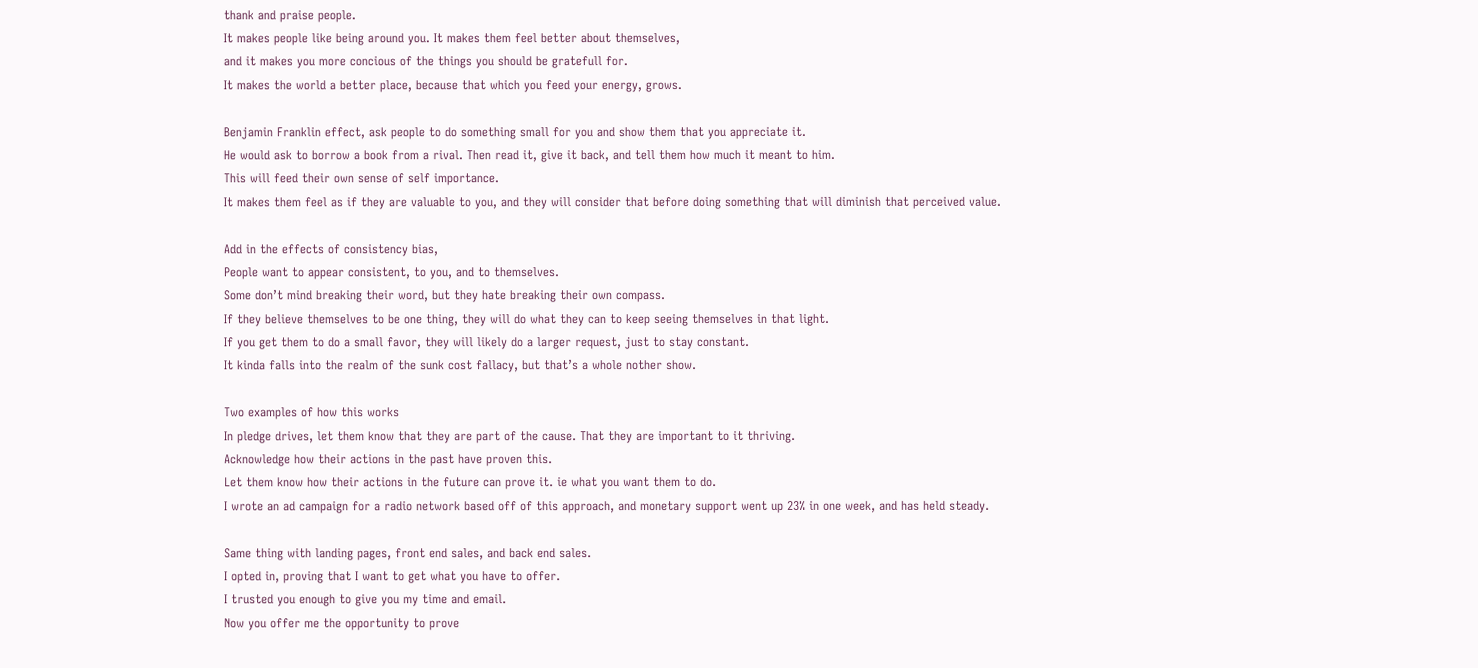thank and praise people.
It makes people like being around you. It makes them feel better about themselves,
and it makes you more concious of the things you should be gratefull for.
It makes the world a better place, because that which you feed your energy, grows.

Benjamin Franklin effect, ask people to do something small for you and show them that you appreciate it.
He would ask to borrow a book from a rival. Then read it, give it back, and tell them how much it meant to him.
This will feed their own sense of self importance.
It makes them feel as if they are valuable to you, and they will consider that before doing something that will diminish that perceived value.

Add in the effects of consistency bias,
People want to appear consistent, to you, and to themselves.
Some don’t mind breaking their word, but they hate breaking their own compass.
If they believe themselves to be one thing, they will do what they can to keep seeing themselves in that light.
If you get them to do a small favor, they will likely do a larger request, just to stay constant.
It kinda falls into the realm of the sunk cost fallacy, but that’s a whole nother show.

Two examples of how this works
In pledge drives, let them know that they are part of the cause. That they are important to it thriving.
Acknowledge how their actions in the past have proven this.
Let them know how their actions in the future can prove it. ie what you want them to do.
I wrote an ad campaign for a radio network based off of this approach, and monetary support went up 23% in one week, and has held steady.

Same thing with landing pages, front end sales, and back end sales.
I opted in, proving that I want to get what you have to offer.
I trusted you enough to give you my time and email.
Now you offer me the opportunity to prove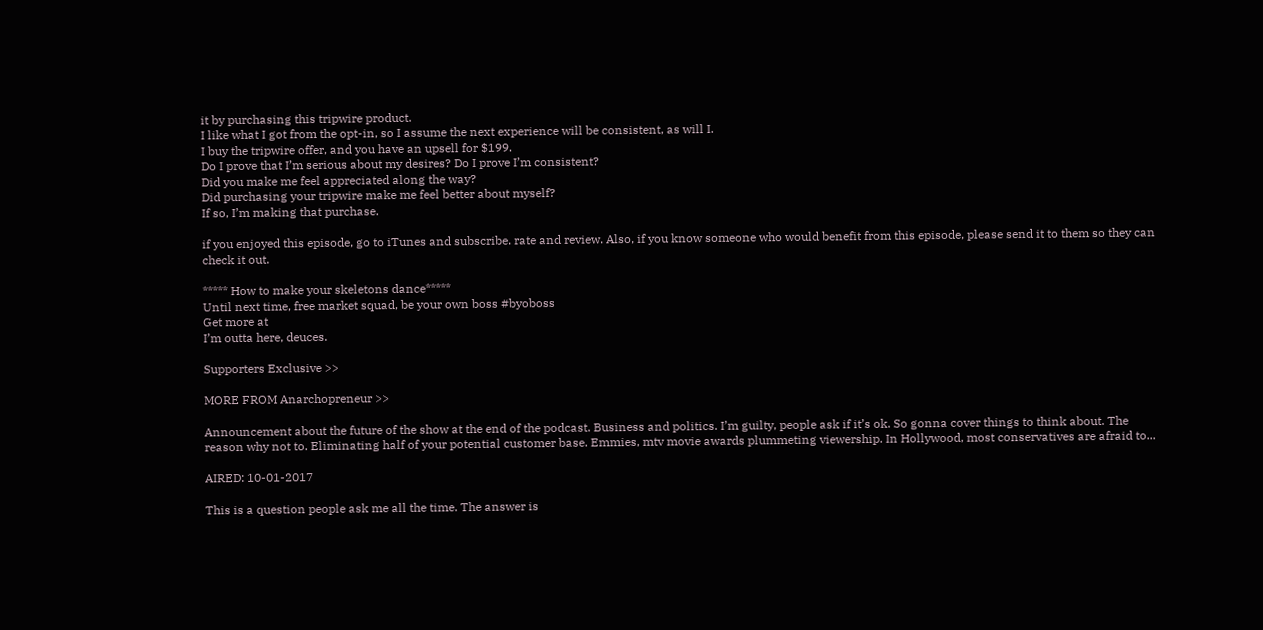it by purchasing this tripwire product.
I like what I got from the opt-in, so I assume the next experience will be consistent, as will I.
I buy the tripwire offer, and you have an upsell for $199.
Do I prove that I’m serious about my desires? Do I prove I’m consistent?
Did you make me feel appreciated along the way?
Did purchasing your tripwire make me feel better about myself?
If so, I’m making that purchase.

if you enjoyed this episode, go to iTunes and subscribe. rate and review. Also, if you know someone who would benefit from this episode, please send it to them so they can check it out.

***** How to make your skeletons dance*****
Until next time, free market squad, be your own boss #byoboss
Get more at
I’m outta here, deuces.

Supporters Exclusive >>

MORE FROM Anarchopreneur >>

Announcement about the future of the show at the end of the podcast. Business and politics. I’m guilty, people ask if it’s ok. So gonna cover things to think about. The reason why not to. Eliminating half of your potential customer base. Emmies, mtv movie awards plummeting viewership. In Hollywood, most conservatives are afraid to...

AIRED: 10-01-2017

This is a question people ask me all the time. The answer is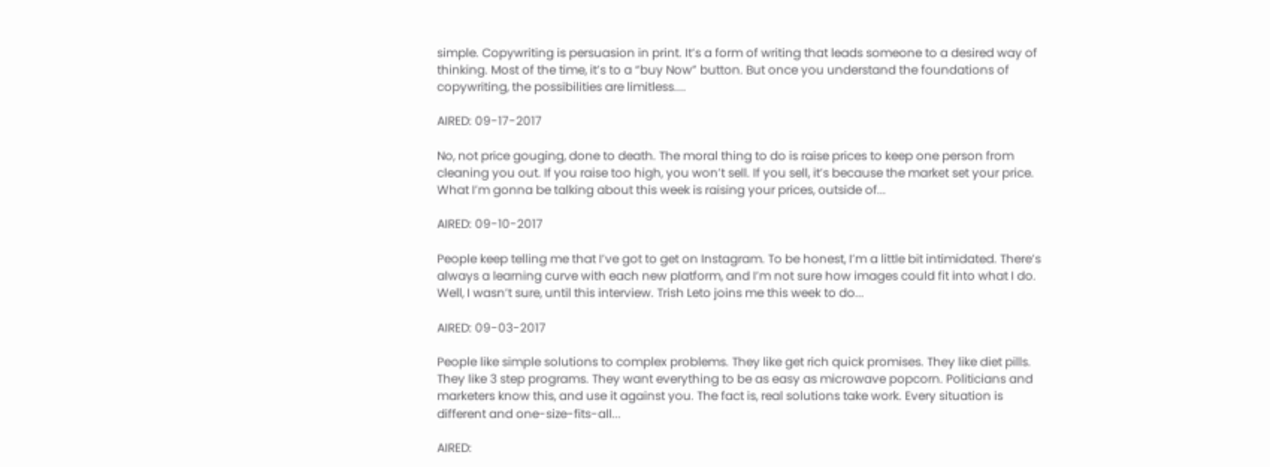simple. Copywriting is persuasion in print. It’s a form of writing that leads someone to a desired way of thinking. Most of the time, it’s to a “buy Now” button. But once you understand the foundations of copywriting, the possibilities are limitless....

AIRED: 09-17-2017

No, not price gouging, done to death. The moral thing to do is raise prices to keep one person from cleaning you out. If you raise too high, you won’t sell. If you sell, it’s because the market set your price. What I’m gonna be talking about this week is raising your prices, outside of...

AIRED: 09-10-2017

People keep telling me that I’ve got to get on Instagram. To be honest, I’m a little bit intimidated. There’s always a learning curve with each new platform, and I’m not sure how images could fit into what I do. Well, I wasn’t sure, until this interview. Trish Leto joins me this week to do...

AIRED: 09-03-2017

People like simple solutions to complex problems. They like get rich quick promises. They like diet pills. They like 3 step programs. They want everything to be as easy as microwave popcorn. Politicians and marketers know this, and use it against you. The fact is, real solutions take work. Every situation is different and one-size-fits-all...

AIRED: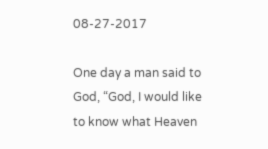08-27-2017

One day a man said to God, “God, I would like to know what Heaven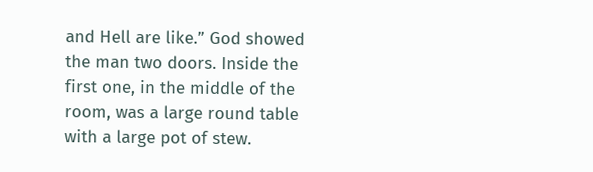and Hell are like.” God showed the man two doors. Inside the first one, in the middle of the room, was a large round table with a large pot of stew.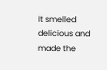It smelled delicious and made the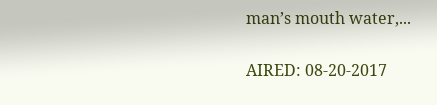man’s mouth water,...

AIRED: 08-20-2017